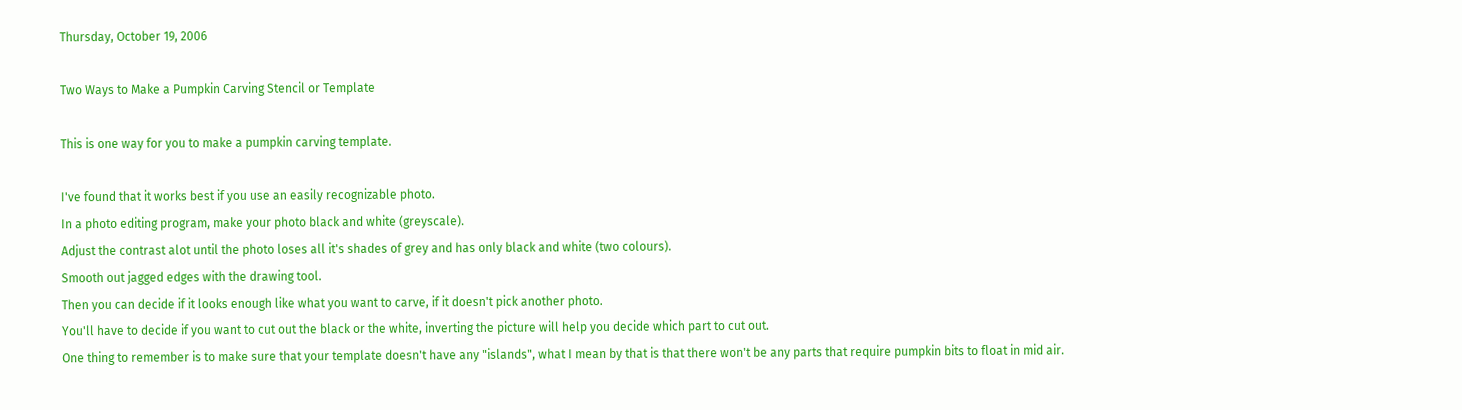Thursday, October 19, 2006

Two Ways to Make a Pumpkin Carving Stencil or Template

This is one way for you to make a pumpkin carving template.

I've found that it works best if you use an easily recognizable photo.
In a photo editing program, make your photo black and white (greyscale).
Adjust the contrast alot until the photo loses all it's shades of grey and has only black and white (two colours).
Smooth out jagged edges with the drawing tool.
Then you can decide if it looks enough like what you want to carve, if it doesn't pick another photo.
You'll have to decide if you want to cut out the black or the white, inverting the picture will help you decide which part to cut out.
One thing to remember is to make sure that your template doesn't have any "islands", what I mean by that is that there won't be any parts that require pumpkin bits to float in mid air.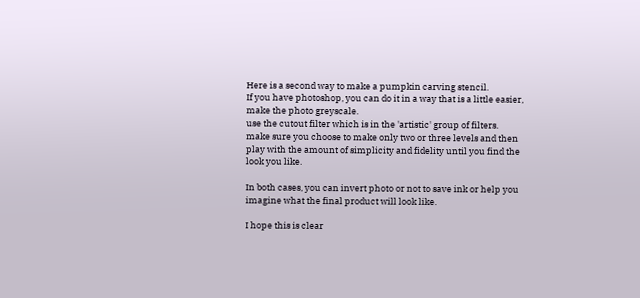Here is a second way to make a pumpkin carving stencil.
If you have photoshop, you can do it in a way that is a little easier,
make the photo greyscale.
use the cutout filter which is in the 'artistic' group of filters.
make sure you choose to make only two or three levels and then play with the amount of simplicity and fidelity until you find the look you like.

In both cases, you can invert photo or not to save ink or help you imagine what the final product will look like.

I hope this is clear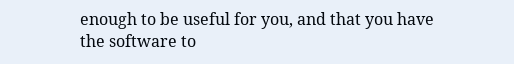enough to be useful for you, and that you have the software to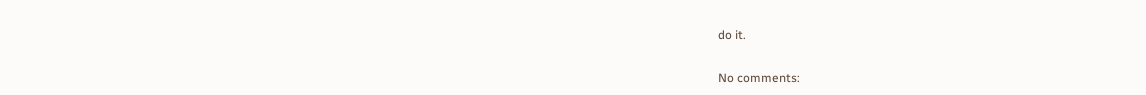do it.


No comments: